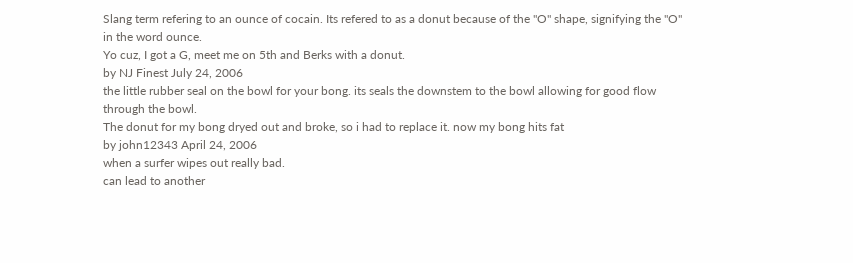Slang term refering to an ounce of cocain. Its refered to as a donut because of the "O" shape, signifying the "O" in the word ounce.
Yo cuz, I got a G, meet me on 5th and Berks with a donut.
by NJ Finest July 24, 2006
the little rubber seal on the bowl for your bong. its seals the downstem to the bowl allowing for good flow through the bowl.
The donut for my bong dryed out and broke, so i had to replace it. now my bong hits fat
by john12343 April 24, 2006
when a surfer wipes out really bad.
can lead to another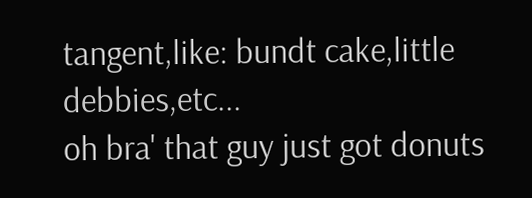tangent,like: bundt cake,little debbies,etc...
oh bra' that guy just got donuts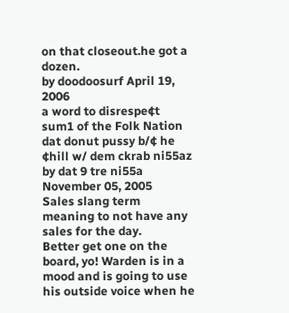on that closeout.he got a dozen.
by doodoosurf April 19, 2006
a word to disrespe¢t sum1 of the Folk Nation
dat donut pussy b/¢ he ¢hill w/ dem ckrab ni55az
by dat 9 tre ni55a November 05, 2005
Sales slang term meaning to not have any sales for the day.
Better get one on the board, yo! Warden is in a mood and is going to use his outside voice when he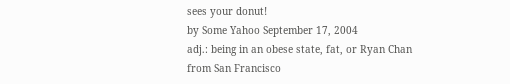sees your donut!
by Some Yahoo September 17, 2004
adj.: being in an obese state, fat, or Ryan Chan from San Francisco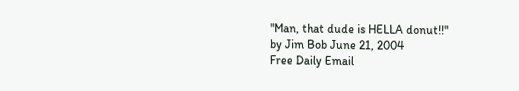"Man, that dude is HELLA donut!!"
by Jim Bob June 21, 2004
Free Daily Email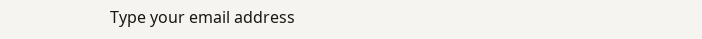Type your email address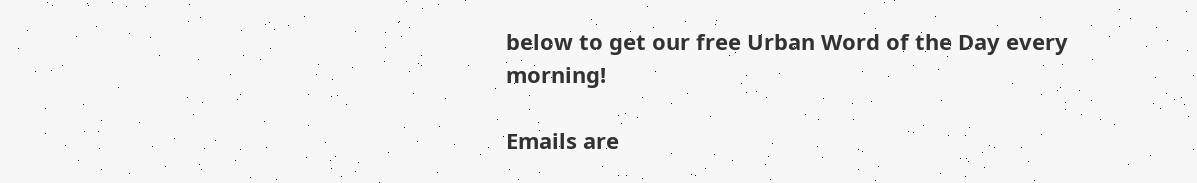below to get our free Urban Word of the Day every morning!

Emails are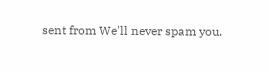sent from We'll never spam you.